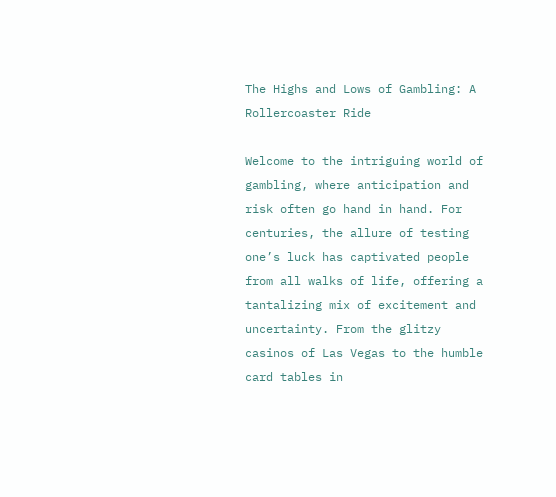The Highs and Lows of Gambling: A Rollercoaster Ride

Welcome to the intriguing world of gambling, where anticipation and risk often go hand in hand. For centuries, the allure of testing one’s luck has captivated people from all walks of life, offering a tantalizing mix of excitement and uncertainty. From the glitzy casinos of Las Vegas to the humble card tables in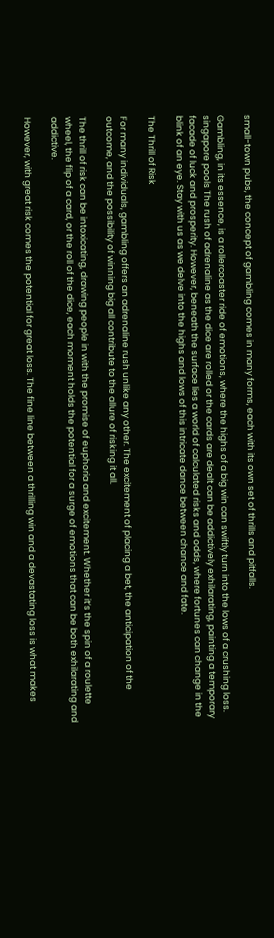small-town pubs, the concept of gambling comes in many forms, each with its own set of thrills and pitfalls.

Gambling, in its essence, is a rollercoaster ride of emotions, where the highs of a big win can swiftly turn into the lows of a crushing loss. singapore pools The rush of adrenaline as the dice are rolled or the cards are dealt can be addictively exhilarating, painting a temporary facade of luck and prosperity. However, beneath the surface lies a world of calculated risks and odds, where fortunes can change in the blink of an eye. Stay with us as we delve into the highs and lows of this intricate dance between chance and fate.

The Thrill of Risk

For many individuals, gambling offers an adrenaline rush unlike any other. The excitement of placing a bet, the anticipation of the outcome, and the possibility of winning big all contribute to the allure of risking it all.

The thrill of risk can be intoxicating, drawing people in with the promise of euphoria and excitement. Whether it’s the spin of a roulette wheel, the flip of a card, or the roll of the dice, each moment holds the potential for a surge of emotions that can be both exhilarating and addictive.

However, with great risk comes the potential for great loss. The fine line between a thrilling win and a devastating loss is what makes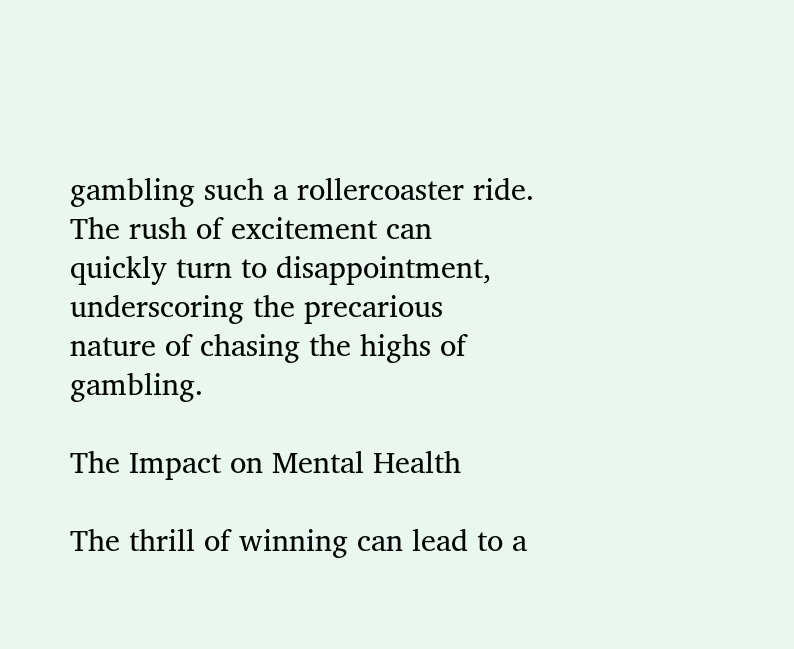gambling such a rollercoaster ride. The rush of excitement can quickly turn to disappointment, underscoring the precarious nature of chasing the highs of gambling.

The Impact on Mental Health

The thrill of winning can lead to a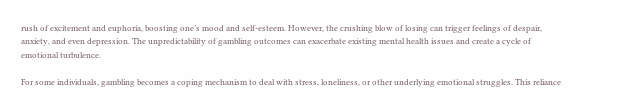rush of excitement and euphoria, boosting one’s mood and self-esteem. However, the crushing blow of losing can trigger feelings of despair, anxiety, and even depression. The unpredictability of gambling outcomes can exacerbate existing mental health issues and create a cycle of emotional turbulence.

For some individuals, gambling becomes a coping mechanism to deal with stress, loneliness, or other underlying emotional struggles. This reliance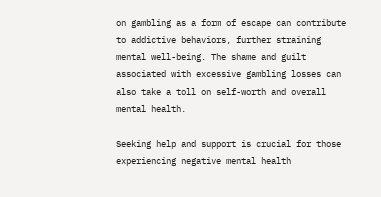on gambling as a form of escape can contribute to addictive behaviors, further straining mental well-being. The shame and guilt associated with excessive gambling losses can also take a toll on self-worth and overall mental health.

Seeking help and support is crucial for those experiencing negative mental health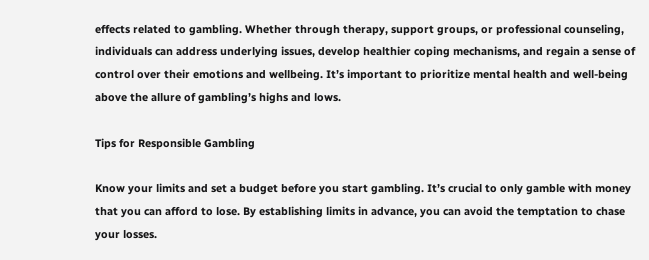effects related to gambling. Whether through therapy, support groups, or professional counseling, individuals can address underlying issues, develop healthier coping mechanisms, and regain a sense of control over their emotions and wellbeing. It’s important to prioritize mental health and well-being above the allure of gambling’s highs and lows.

Tips for Responsible Gambling

Know your limits and set a budget before you start gambling. It’s crucial to only gamble with money that you can afford to lose. By establishing limits in advance, you can avoid the temptation to chase your losses.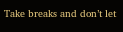Take breaks and don’t let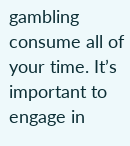gambling consume all of your time. It’s important to engage in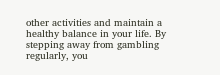other activities and maintain a healthy balance in your life. By stepping away from gambling regularly, you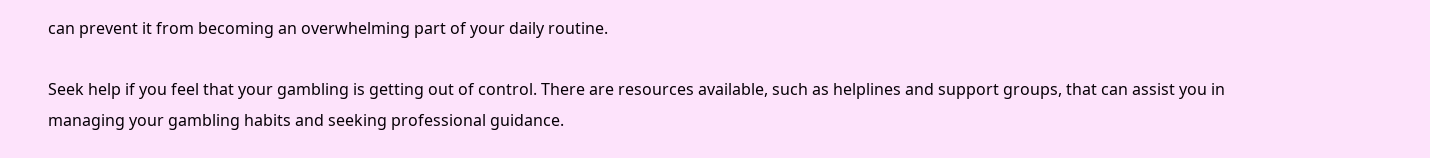can prevent it from becoming an overwhelming part of your daily routine.

Seek help if you feel that your gambling is getting out of control. There are resources available, such as helplines and support groups, that can assist you in managing your gambling habits and seeking professional guidance.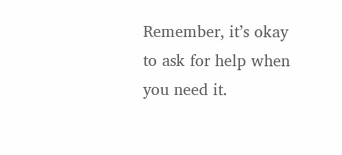Remember, it’s okay to ask for help when you need it.